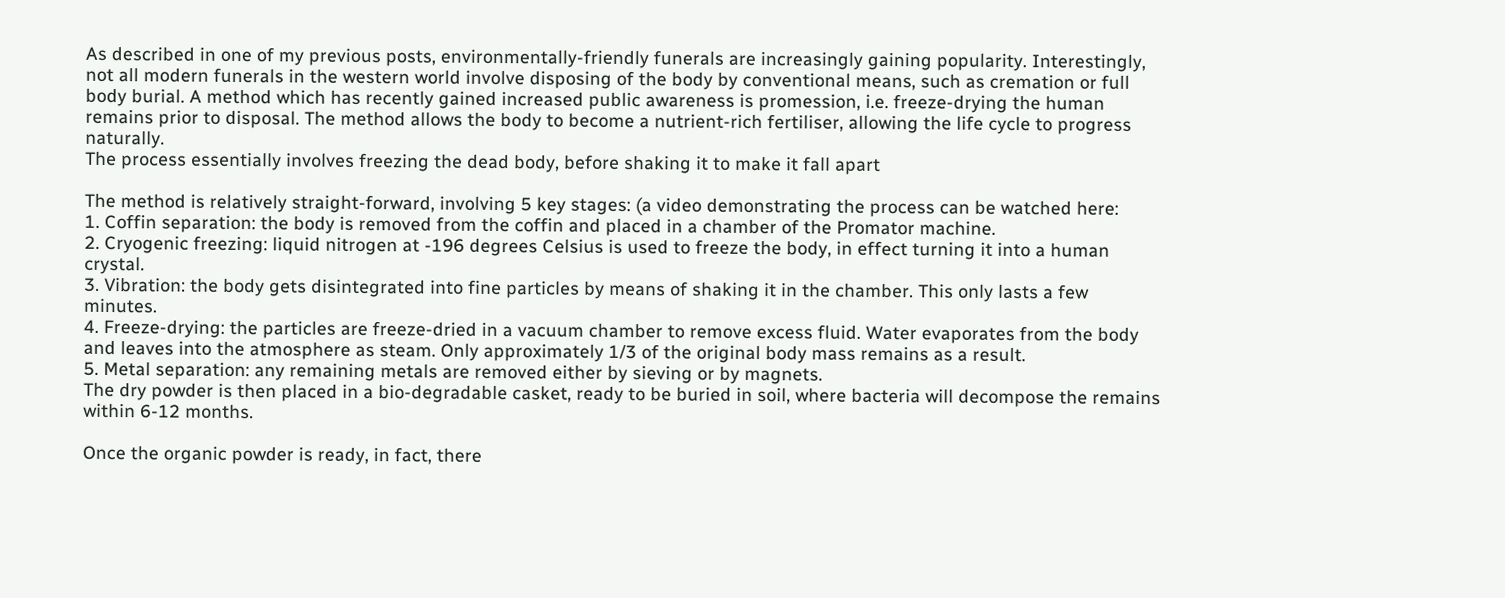As described in one of my previous posts, environmentally-friendly funerals are increasingly gaining popularity. Interestingly, not all modern funerals in the western world involve disposing of the body by conventional means, such as cremation or full body burial. A method which has recently gained increased public awareness is promession, i.e. freeze-drying the human remains prior to disposal. The method allows the body to become a nutrient-rich fertiliser, allowing the life cycle to progress naturally.
The process essentially involves freezing the dead body, before shaking it to make it fall apart

The method is relatively straight-forward, involving 5 key stages: (a video demonstrating the process can be watched here:
1. Coffin separation: the body is removed from the coffin and placed in a chamber of the Promator machine.
2. Cryogenic freezing: liquid nitrogen at -196 degrees Celsius is used to freeze the body, in effect turning it into a human crystal.
3. Vibration: the body gets disintegrated into fine particles by means of shaking it in the chamber. This only lasts a few minutes.
4. Freeze-drying: the particles are freeze-dried in a vacuum chamber to remove excess fluid. Water evaporates from the body and leaves into the atmosphere as steam. Only approximately 1/3 of the original body mass remains as a result.
5. Metal separation: any remaining metals are removed either by sieving or by magnets.
The dry powder is then placed in a bio-degradable casket, ready to be buried in soil, where bacteria will decompose the remains within 6-12 months.

Once the organic powder is ready, in fact, there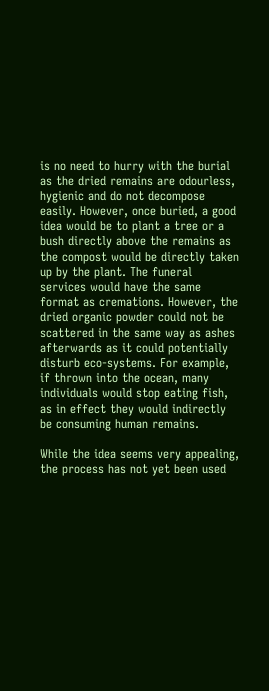is no need to hurry with the burial as the dried remains are odourless, hygienic and do not decompose easily. However, once buried, a good idea would be to plant a tree or a bush directly above the remains as the compost would be directly taken up by the plant. The funeral services would have the same format as cremations. However, the dried organic powder could not be scattered in the same way as ashes afterwards as it could potentially disturb eco-systems. For example, if thrown into the ocean, many individuals would stop eating fish, as in effect they would indirectly be consuming human remains.

While the idea seems very appealing, the process has not yet been used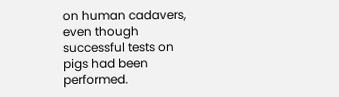on human cadavers, even though successful tests on pigs had been performed.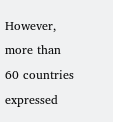However, more than 60 countries expressed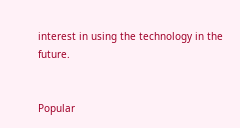interest in using the technology in the future.


Popular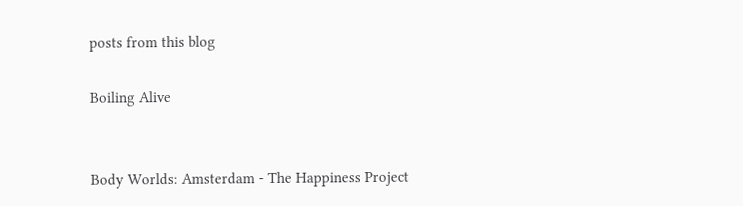posts from this blog

Boiling Alive


Body Worlds: Amsterdam - The Happiness Project